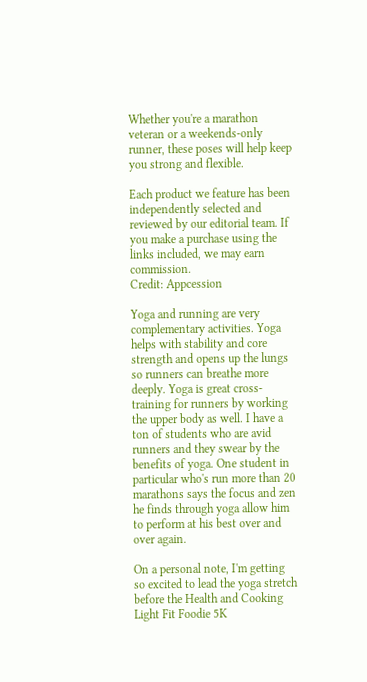Whether you're a marathon veteran or a weekends-only runner, these poses will help keep you strong and flexible.

Each product we feature has been independently selected and reviewed by our editorial team. If you make a purchase using the links included, we may earn commission.
Credit: Appcession

Yoga and running are very complementary activities. Yoga helps with stability and core strength and opens up the lungs so runners can breathe more deeply. Yoga is great cross-training for runners by working the upper body as well. I have a ton of students who are avid runners and they swear by the benefits of yoga. One student in particular who's run more than 20 marathons says the focus and zen he finds through yoga allow him to perform at his best over and over again.

On a personal note, I'm getting so excited to lead the yoga stretch before the Health and Cooking Light Fit Foodie 5K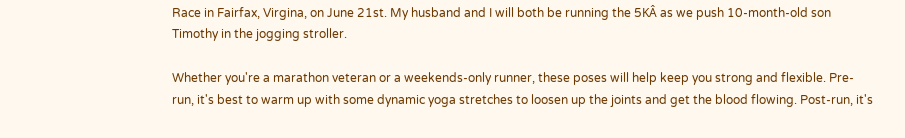Race in Fairfax, Virgina, on June 21st. My husband and I will both be running the 5KÂ as we push 10-month-old son Timothy in the jogging stroller.

Whether you're a marathon veteran or a weekends-only runner, these poses will help keep you strong and flexible. Pre-run, it's best to warm up with some dynamic yoga stretches to loosen up the joints and get the blood flowing. Post-run, it's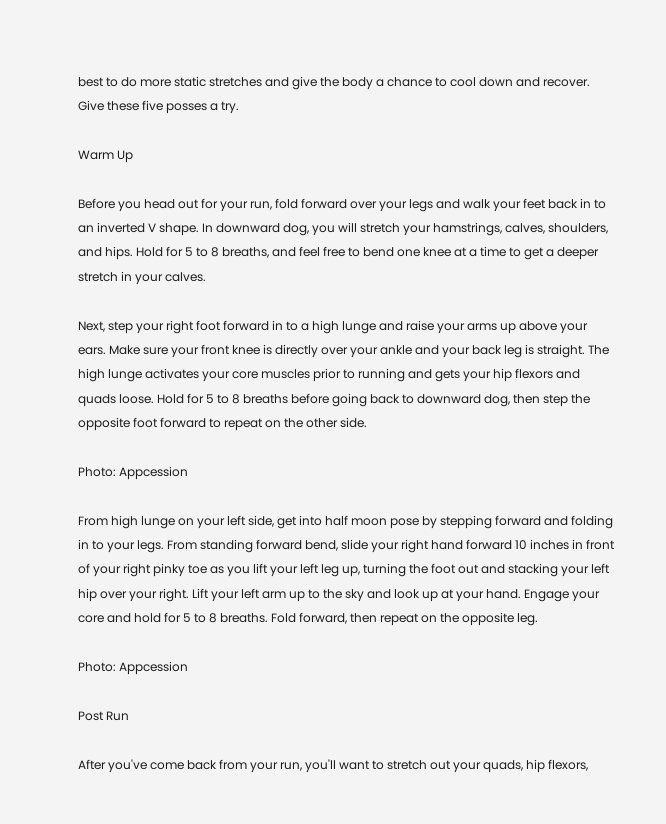best to do more static stretches and give the body a chance to cool down and recover. Give these five posses a try.

Warm Up

Before you head out for your run, fold forward over your legs and walk your feet back in to an inverted V shape. In downward dog, you will stretch your hamstrings, calves, shoulders, and hips. Hold for 5 to 8 breaths, and feel free to bend one knee at a time to get a deeper stretch in your calves.

Next, step your right foot forward in to a high lunge and raise your arms up above your ears. Make sure your front knee is directly over your ankle and your back leg is straight. The high lunge activates your core muscles prior to running and gets your hip flexors and quads loose. Hold for 5 to 8 breaths before going back to downward dog, then step the opposite foot forward to repeat on the other side.

Photo: Appcession

From high lunge on your left side, get into half moon pose by stepping forward and folding in to your legs. From standing forward bend, slide your right hand forward 10 inches in front of your right pinky toe as you lift your left leg up, turning the foot out and stacking your left hip over your right. Lift your left arm up to the sky and look up at your hand. Engage your core and hold for 5 to 8 breaths. Fold forward, then repeat on the opposite leg.

Photo: Appcession

Post Run

After you've come back from your run, you'll want to stretch out your quads, hip flexors,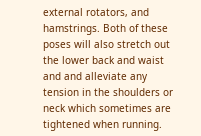external rotators, and hamstrings. Both of these poses will also stretch out the lower back and waist and and alleviate any tension in the shoulders or neck which sometimes are tightened when running.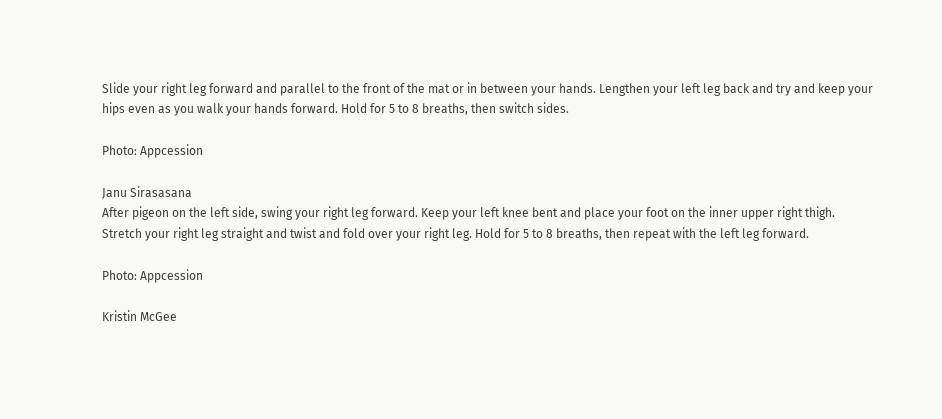Slide your right leg forward and parallel to the front of the mat or in between your hands. Lengthen your left leg back and try and keep your hips even as you walk your hands forward. Hold for 5 to 8 breaths, then switch sides.

Photo: Appcession

Janu Sirasasana
After pigeon on the left side, swing your right leg forward. Keep your left knee bent and place your foot on the inner upper right thigh. Stretch your right leg straight and twist and fold over your right leg. Hold for 5 to 8 breaths, then repeat with the left leg forward.

Photo: Appcession

Kristin McGee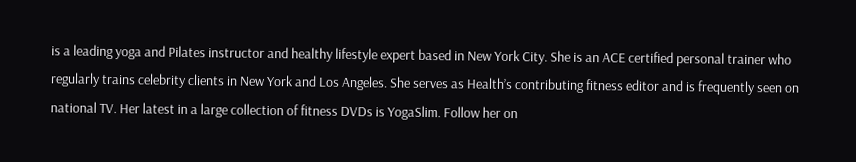is a leading yoga and Pilates instructor and healthy lifestyle expert based in New York City. She is an ACE certified personal trainer who regularly trains celebrity clients in New York and Los Angeles. She serves as Health’s contributing fitness editor and is frequently seen on national TV. Her latest in a large collection of fitness DVDs is YogaSlim. Follow her on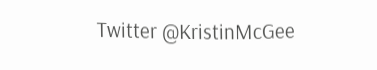Twitter @KristinMcGee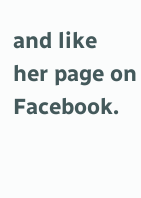and like her page on Facebook.